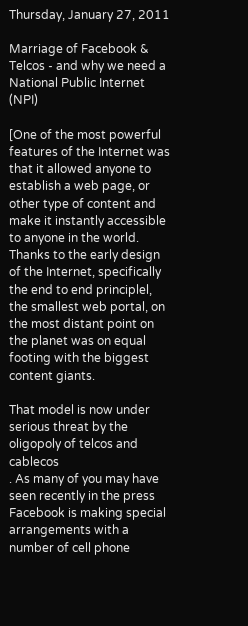Thursday, January 27, 2011

Marriage of Facebook & Telcos - and why we need a National Public Internet (NPI)

[One of the most powerful features of the Internet was that it allowed anyone to establish a web page, or other type of content and make it instantly accessible to anyone in the world. Thanks to the early design of the Internet, specifically the end to end principlel, the smallest web portal, on the most distant point on the planet was on equal footing with the biggest content giants.

That model is now under serious threat by the oligopoly of telcos and cablecos
. As many of you may have seen recently in the press Facebook is making special arrangements with a number of cell phone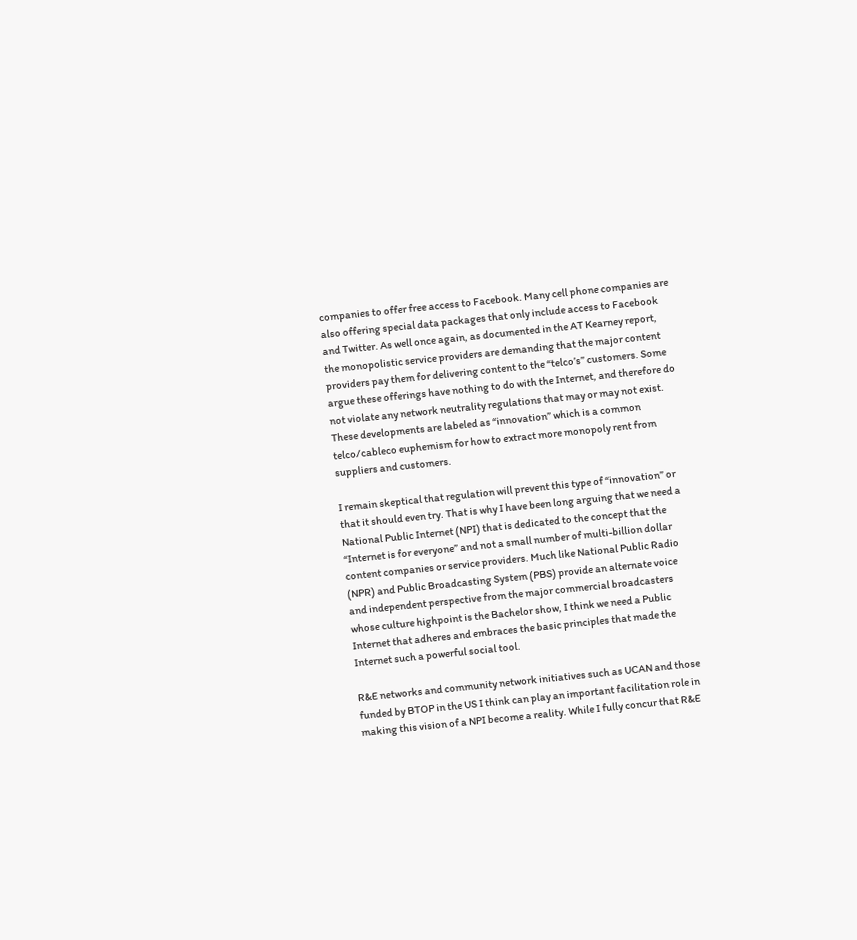companies to offer free access to Facebook. Many cell phone companies are also offering special data packages that only include access to Facebook and Twitter. As well once again, as documented in the AT Kearney report, the monopolistic service providers are demanding that the major content providers pay them for delivering content to the “telco’s” customers. Some argue these offerings have nothing to do with the Internet, and therefore do not violate any network neutrality regulations that may or may not exist. These developments are labeled as “innovation” which is a common telco/cableco euphemism for how to extract more monopoly rent from suppliers and customers.

I remain skeptical that regulation will prevent this type of “innovation” or that it should even try. That is why I have been long arguing that we need a National Public Internet (NPI) that is dedicated to the concept that the “Internet is for everyone” and not a small number of multi-billion dollar content companies or service providers. Much like National Public Radio (NPR) and Public Broadcasting System (PBS) provide an alternate voice and independent perspective from the major commercial broadcasters whose culture highpoint is the Bachelor show, I think we need a Public Internet that adheres and embraces the basic principles that made the Internet such a powerful social tool.

R&E networks and community network initiatives such as UCAN and those funded by BTOP in the US I think can play an important facilitation role in making this vision of a NPI become a reality. While I fully concur that R&E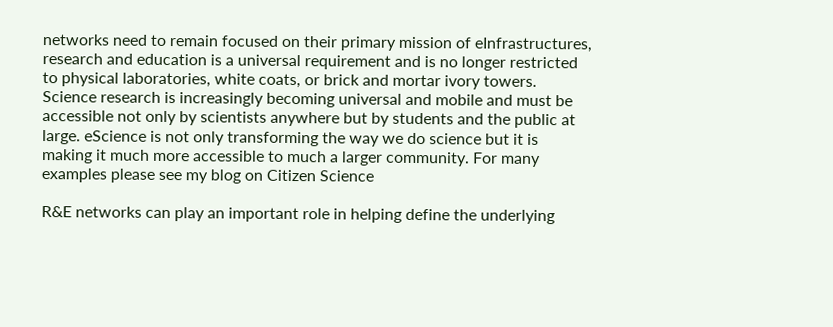networks need to remain focused on their primary mission of eInfrastructures, research and education is a universal requirement and is no longer restricted to physical laboratories, white coats, or brick and mortar ivory towers. Science research is increasingly becoming universal and mobile and must be accessible not only by scientists anywhere but by students and the public at large. eScience is not only transforming the way we do science but it is making it much more accessible to much a larger community. For many examples please see my blog on Citizen Science

R&E networks can play an important role in helping define the underlying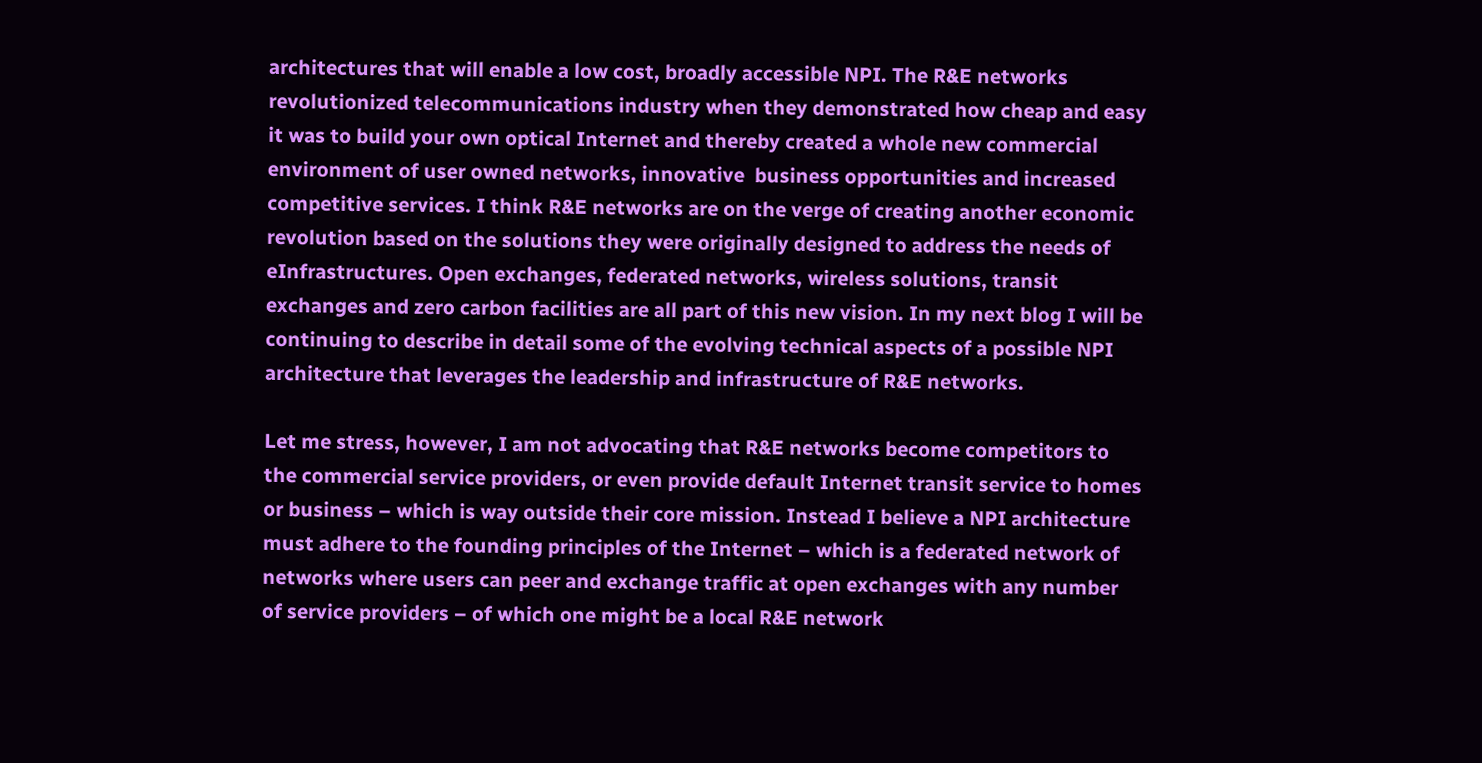architectures that will enable a low cost, broadly accessible NPI. The R&E networks revolutionized telecommunications industry when they demonstrated how cheap and easy it was to build your own optical Internet and thereby created a whole new commercial environment of user owned networks, innovative  business opportunities and increased competitive services. I think R&E networks are on the verge of creating another economic revolution based on the solutions they were originally designed to address the needs of eInfrastructures. Open exchanges, federated networks, wireless solutions, transit exchanges and zero carbon facilities are all part of this new vision. In my next blog I will be continuing to describe in detail some of the evolving technical aspects of a possible NPI architecture that leverages the leadership and infrastructure of R&E networks.

Let me stress, however, I am not advocating that R&E networks become competitors to the commercial service providers, or even provide default Internet transit service to homes or business – which is way outside their core mission. Instead I believe a NPI architecture must adhere to the founding principles of the Internet – which is a federated network of networks where users can peer and exchange traffic at open exchanges with any number of service providers – of which one might be a local R&E network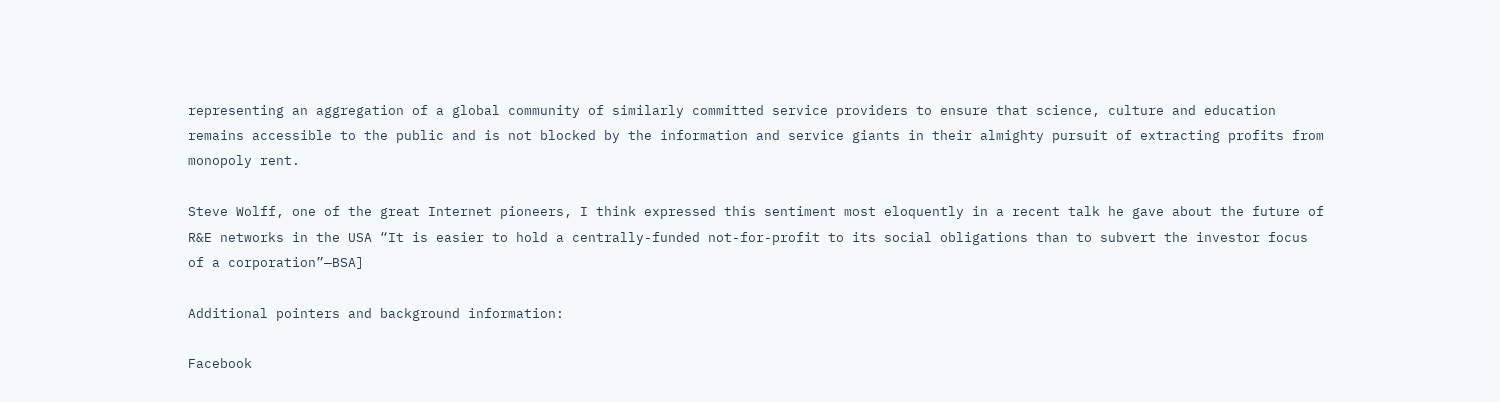representing an aggregation of a global community of similarly committed service providers to ensure that science, culture and education remains accessible to the public and is not blocked by the information and service giants in their almighty pursuit of extracting profits from monopoly rent.

Steve Wolff, one of the great Internet pioneers, I think expressed this sentiment most eloquently in a recent talk he gave about the future of R&E networks in the USA “It is easier to hold a centrally-funded not-for-profit to its social obligations than to subvert the investor focus of a corporation”—BSA]

Additional pointers and background information:

Facebook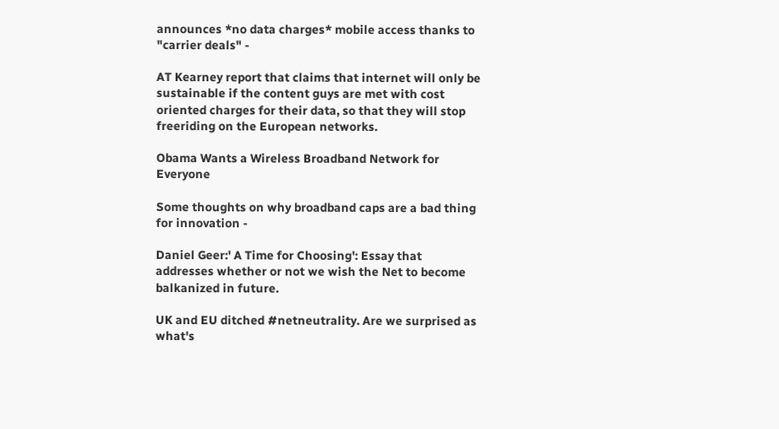announces *no data charges* mobile access thanks to "carrier deals" -

AT Kearney report that claims that internet will only be sustainable if the content guys are met with cost oriented charges for their data, so that they will stop freeriding on the European networks.

Obama Wants a Wireless Broadband Network for Everyone

Some thoughts on why broadband caps are a bad thing for innovation -

Daniel Geer:' A Time for Choosing': Essay that addresses whether or not we wish the Net to become balkanized in future.

UK and EU ditched #netneutrality. Are we surprised as what's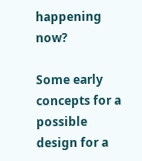happening now?

Some early concepts for a possible design for a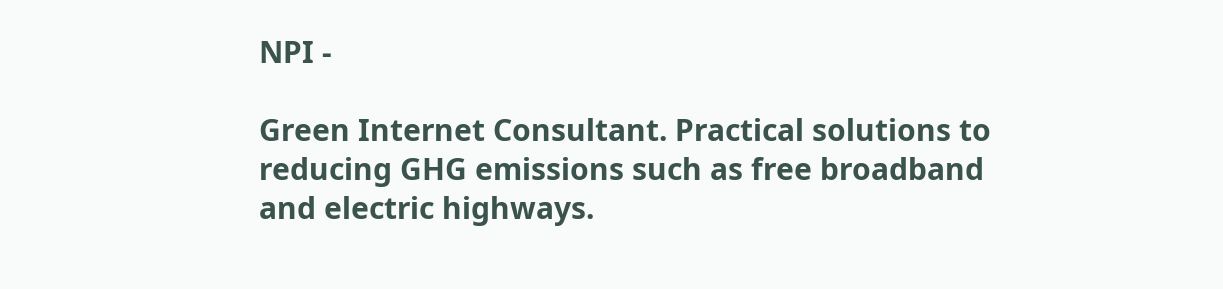NPI -

Green Internet Consultant. Practical solutions to reducing GHG emissions such as free broadband and electric highways.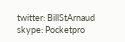twitter: BillStArnaud
skype: Pocketpro